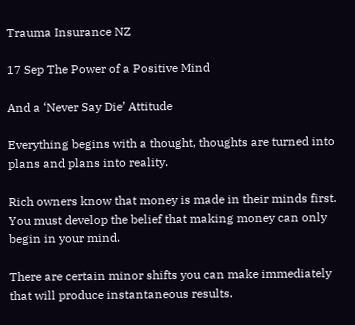Trauma Insurance NZ

17 Sep The Power of a Positive Mind

And a ‘Never Say Die’ Attitude

Everything begins with a thought, thoughts are turned into plans and plans into reality.

Rich owners know that money is made in their minds first. You must develop the belief that making money can only begin in your mind.

There are certain minor shifts you can make immediately that will produce instantaneous results.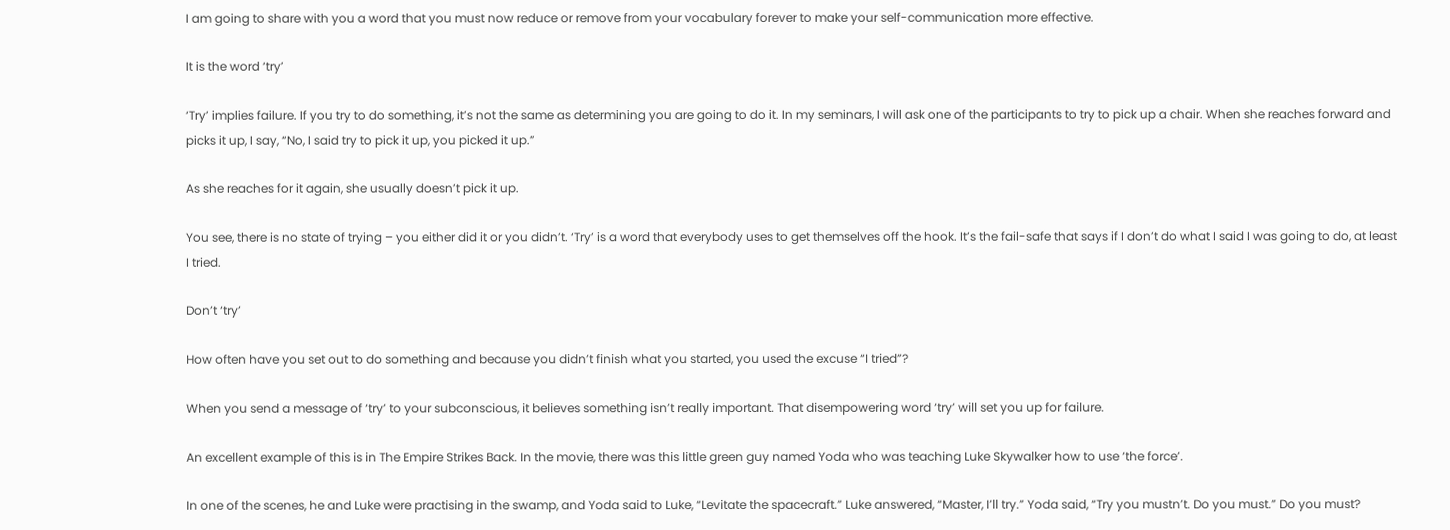I am going to share with you a word that you must now reduce or remove from your vocabulary forever to make your self-communication more effective.

It is the word ‘try’

‘Try’ implies failure. If you try to do something, it’s not the same as determining you are going to do it. In my seminars, I will ask one of the participants to try to pick up a chair. When she reaches forward and picks it up, I say, “No, I said try to pick it up, you picked it up.”

As she reaches for it again, she usually doesn’t pick it up.

You see, there is no state of trying – you either did it or you didn’t. ‘Try’ is a word that everybody uses to get themselves off the hook. It’s the fail-safe that says if I don’t do what I said I was going to do, at least I tried.

Don’t ‘try’

How often have you set out to do something and because you didn’t finish what you started, you used the excuse “I tried”?

When you send a message of ‘try’ to your subconscious, it believes something isn’t really important. That disempowering word ‘try’ will set you up for failure.

An excellent example of this is in The Empire Strikes Back. In the movie, there was this little green guy named Yoda who was teaching Luke Skywalker how to use ‘the force’.

In one of the scenes, he and Luke were practising in the swamp, and Yoda said to Luke, “Levitate the spacecraft.” Luke answered, “Master, I’ll try.” Yoda said, “Try you mustn’t. Do you must.” Do you must?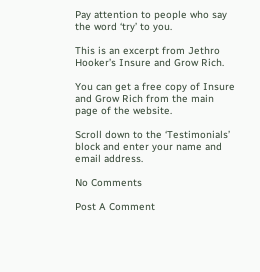Pay attention to people who say the word ‘try’ to you.

This is an excerpt from Jethro Hooker’s Insure and Grow Rich.

You can get a free copy of Insure and Grow Rich from the main page of the website.

Scroll down to the ‘Testimonials’ block and enter your name and email address.

No Comments

Post A Comment